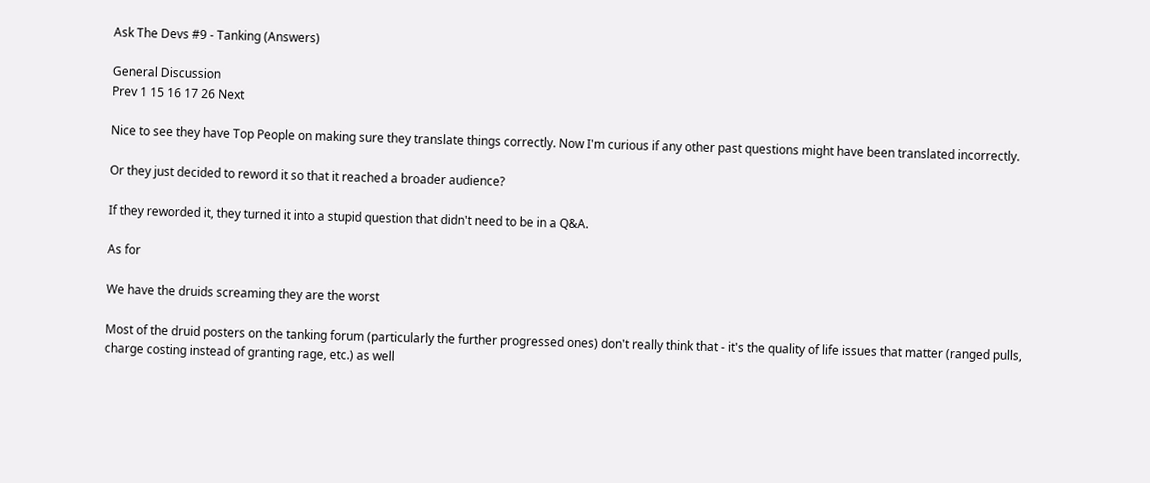Ask The Devs #9 - Tanking (Answers)

General Discussion
Prev 1 15 16 17 26 Next

Nice to see they have Top People on making sure they translate things correctly. Now I'm curious if any other past questions might have been translated incorrectly.

Or they just decided to reword it so that it reached a broader audience?

If they reworded it, they turned it into a stupid question that didn't need to be in a Q&A.

As for

We have the druids screaming they are the worst

Most of the druid posters on the tanking forum (particularly the further progressed ones) don't really think that - it's the quality of life issues that matter (ranged pulls, charge costing instead of granting rage, etc.) as well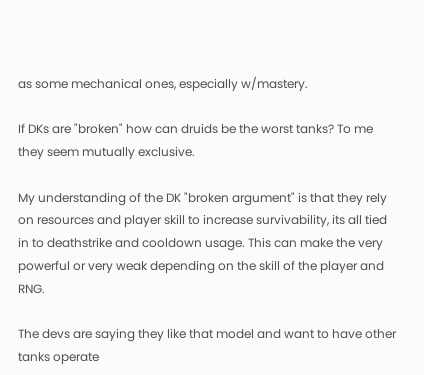as some mechanical ones, especially w/mastery.

If DKs are "broken" how can druids be the worst tanks? To me they seem mutually exclusive.

My understanding of the DK "broken argument" is that they rely on resources and player skill to increase survivability, its all tied in to deathstrike and cooldown usage. This can make the very powerful or very weak depending on the skill of the player and RNG.

The devs are saying they like that model and want to have other tanks operate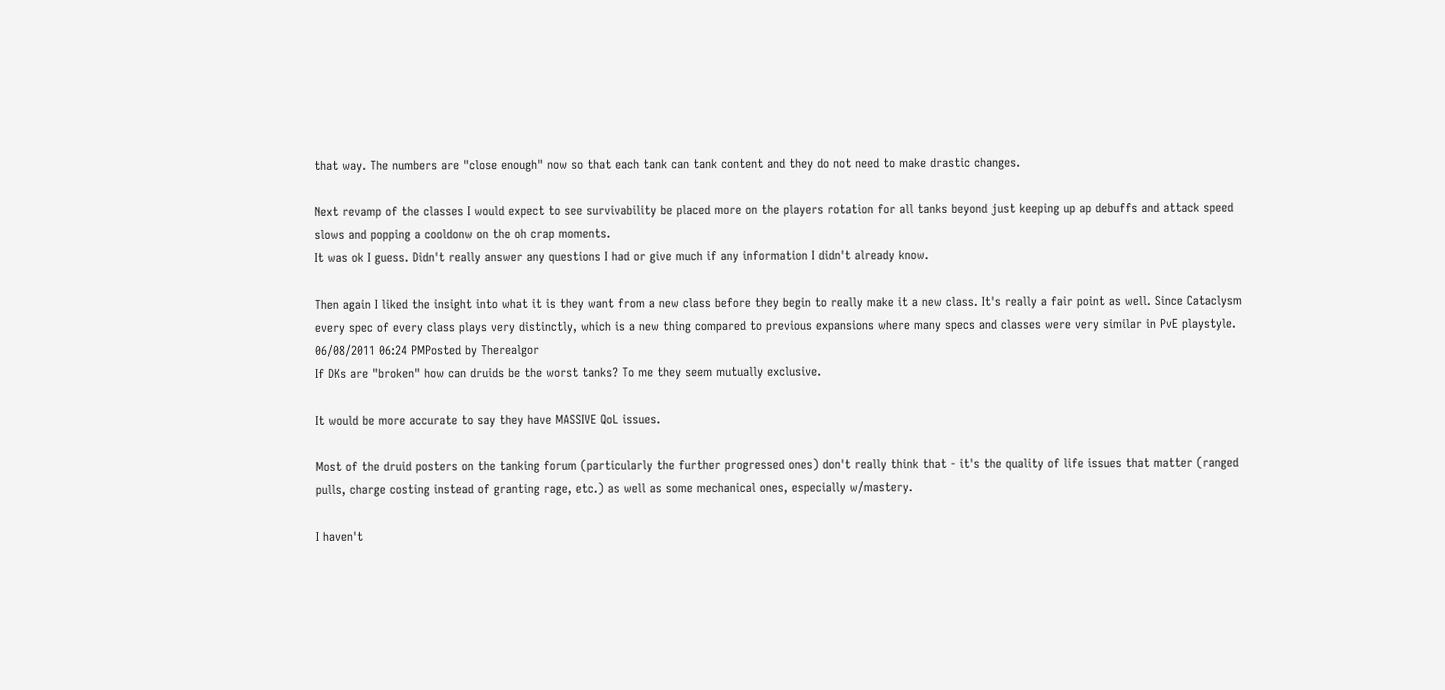that way. The numbers are "close enough" now so that each tank can tank content and they do not need to make drastic changes.

Next revamp of the classes I would expect to see survivability be placed more on the players rotation for all tanks beyond just keeping up ap debuffs and attack speed slows and popping a cooldonw on the oh crap moments.
It was ok I guess. Didn't really answer any questions I had or give much if any information I didn't already know.

Then again I liked the insight into what it is they want from a new class before they begin to really make it a new class. It's really a fair point as well. Since Cataclysm every spec of every class plays very distinctly, which is a new thing compared to previous expansions where many specs and classes were very similar in PvE playstyle.
06/08/2011 06:24 PMPosted by Therealgor
If DKs are "broken" how can druids be the worst tanks? To me they seem mutually exclusive.

It would be more accurate to say they have MASSIVE QoL issues.

Most of the druid posters on the tanking forum (particularly the further progressed ones) don't really think that - it's the quality of life issues that matter (ranged pulls, charge costing instead of granting rage, etc.) as well as some mechanical ones, especially w/mastery.

I haven't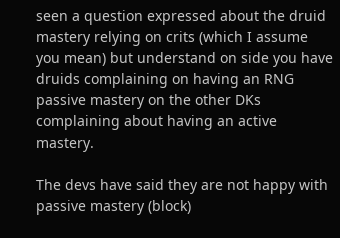seen a question expressed about the druid mastery relying on crits (which I assume you mean) but understand on side you have druids complaining on having an RNG passive mastery on the other DKs complaining about having an active mastery.

The devs have said they are not happy with passive mastery (block)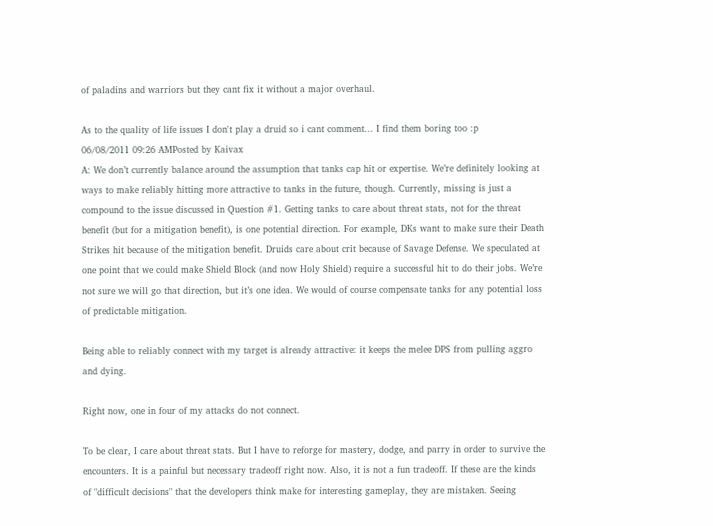of paladins and warriors but they cant fix it without a major overhaul.

As to the quality of life issues I don't play a druid so i cant comment... I find them boring too :p
06/08/2011 09:26 AMPosted by Kaivax
A: We don’t currently balance around the assumption that tanks cap hit or expertise. We’re definitely looking at ways to make reliably hitting more attractive to tanks in the future, though. Currently, missing is just a compound to the issue discussed in Question #1. Getting tanks to care about threat stats, not for the threat benefit (but for a mitigation benefit), is one potential direction. For example, DKs want to make sure their Death Strikes hit because of the mitigation benefit. Druids care about crit because of Savage Defense. We speculated at one point that we could make Shield Block (and now Holy Shield) require a successful hit to do their jobs. We’re not sure we will go that direction, but it’s one idea. We would of course compensate tanks for any potential loss of predictable mitigation.

Being able to reliably connect with my target is already attractive: it keeps the melee DPS from pulling aggro and dying.

Right now, one in four of my attacks do not connect.

To be clear, I care about threat stats. But I have to reforge for mastery, dodge, and parry in order to survive the encounters. It is a painful but necessary tradeoff right now. Also, it is not a fun tradeoff. If these are the kinds of "difficult decisions" that the developers think make for interesting gameplay, they are mistaken. Seeing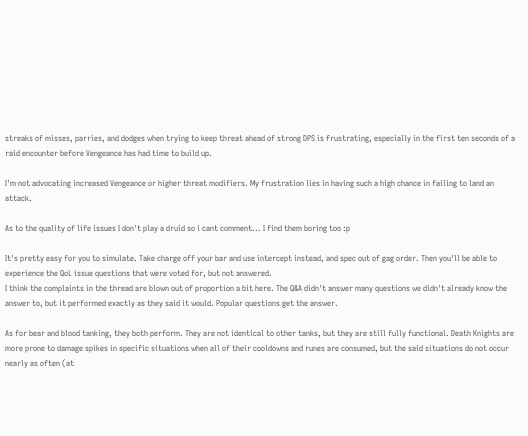streaks of misses, parries, and dodges when trying to keep threat ahead of strong DPS is frustrating, especially in the first ten seconds of a raid encounter before Vengeance has had time to build up.

I'm not advocating increased Vengeance or higher threat modifiers. My frustration lies in having such a high chance in failing to land an attack.

As to the quality of life issues I don't play a druid so i cant comment... I find them boring too :p

It's pretty easy for you to simulate. Take charge off your bar and use intercept instead, and spec out of gag order. Then you'll be able to experience the QoL issue questions that were voted for, but not answered.
I think the complaints in the thread are blown out of proportion a bit here. The Q&A didn't answer many questions we didn't already know the answer to, but it performed exactly as they said it would. Popular questions get the answer.

As for bear and blood tanking, they both perform. They are not identical to other tanks, but they are still fully functional. Death Knights are more prone to damage spikes in specific situations when all of their cooldowns and runes are consumed, but the said situations do not occur nearly as often (at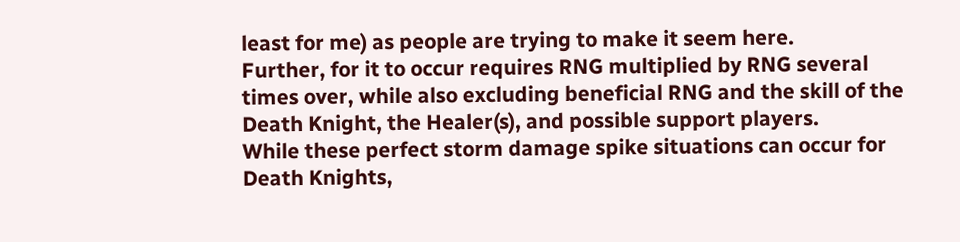least for me) as people are trying to make it seem here.
Further, for it to occur requires RNG multiplied by RNG several times over, while also excluding beneficial RNG and the skill of the Death Knight, the Healer(s), and possible support players.
While these perfect storm damage spike situations can occur for Death Knights,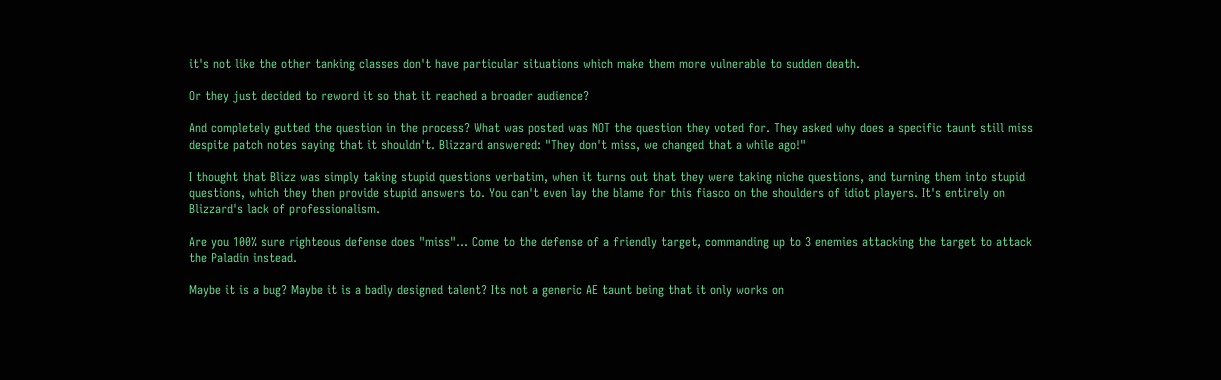it's not like the other tanking classes don't have particular situations which make them more vulnerable to sudden death.

Or they just decided to reword it so that it reached a broader audience?

And completely gutted the question in the process? What was posted was NOT the question they voted for. They asked why does a specific taunt still miss despite patch notes saying that it shouldn't. Blizzard answered: "They don't miss, we changed that a while ago!"

I thought that Blizz was simply taking stupid questions verbatim, when it turns out that they were taking niche questions, and turning them into stupid questions, which they then provide stupid answers to. You can't even lay the blame for this fiasco on the shoulders of idiot players. It's entirely on Blizzard's lack of professionalism.

Are you 100% sure righteous defense does "miss"... Come to the defense of a friendly target, commanding up to 3 enemies attacking the target to attack the Paladin instead.

Maybe it is a bug? Maybe it is a badly designed talent? Its not a generic AE taunt being that it only works on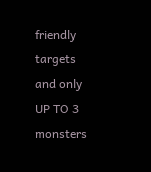friendly targets and only UP TO 3 monsters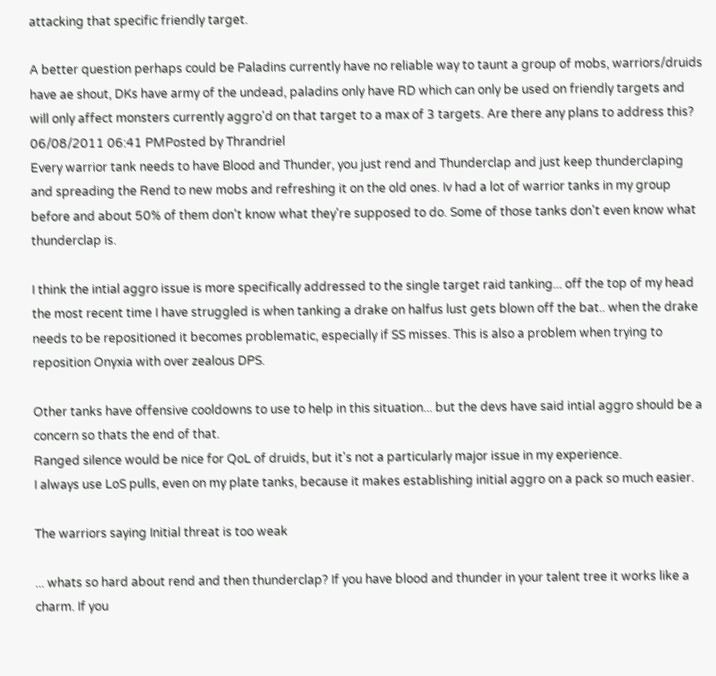attacking that specific friendly target.

A better question perhaps could be Paladins currently have no reliable way to taunt a group of mobs, warriors/druids have ae shout, DKs have army of the undead, paladins only have RD which can only be used on friendly targets and will only affect monsters currently aggro'd on that target to a max of 3 targets. Are there any plans to address this?
06/08/2011 06:41 PMPosted by Thrandriel
Every warrior tank needs to have Blood and Thunder, you just rend and Thunderclap and just keep thunderclaping and spreading the Rend to new mobs and refreshing it on the old ones. Iv had a lot of warrior tanks in my group before and about 50% of them don't know what they're supposed to do. Some of those tanks don't even know what thunderclap is.

I think the intial aggro issue is more specifically addressed to the single target raid tanking... off the top of my head the most recent time I have struggled is when tanking a drake on halfus lust gets blown off the bat.. when the drake needs to be repositioned it becomes problematic, especially if SS misses. This is also a problem when trying to reposition Onyxia with over zealous DPS.

Other tanks have offensive cooldowns to use to help in this situation... but the devs have said intial aggro should be a concern so thats the end of that.
Ranged silence would be nice for QoL of druids, but it's not a particularly major issue in my experience.
I always use LoS pulls, even on my plate tanks, because it makes establishing initial aggro on a pack so much easier.

The warriors saying Initial threat is too weak

... whats so hard about rend and then thunderclap? If you have blood and thunder in your talent tree it works like a charm. If you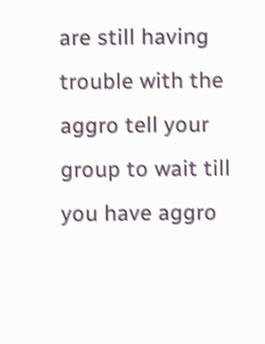are still having trouble with the aggro tell your group to wait till you have aggro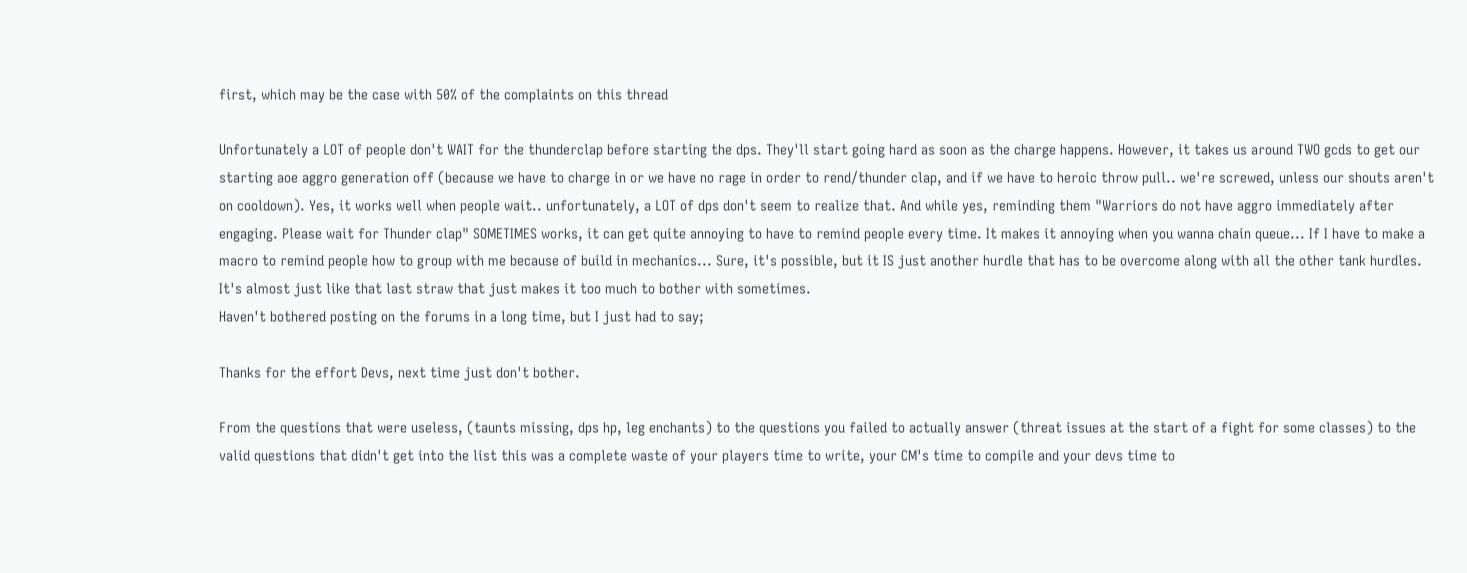first, which may be the case with 50% of the complaints on this thread

Unfortunately a LOT of people don't WAIT for the thunderclap before starting the dps. They'll start going hard as soon as the charge happens. However, it takes us around TWO gcds to get our starting aoe aggro generation off (because we have to charge in or we have no rage in order to rend/thunder clap, and if we have to heroic throw pull.. we're screwed, unless our shouts aren't on cooldown). Yes, it works well when people wait.. unfortunately, a LOT of dps don't seem to realize that. And while yes, reminding them "Warriors do not have aggro immediately after engaging. Please wait for Thunder clap" SOMETIMES works, it can get quite annoying to have to remind people every time. It makes it annoying when you wanna chain queue... If I have to make a macro to remind people how to group with me because of build in mechanics... Sure, it's possible, but it IS just another hurdle that has to be overcome along with all the other tank hurdles. It's almost just like that last straw that just makes it too much to bother with sometimes.
Haven't bothered posting on the forums in a long time, but I just had to say;

Thanks for the effort Devs, next time just don't bother.

From the questions that were useless, (taunts missing, dps hp, leg enchants) to the questions you failed to actually answer (threat issues at the start of a fight for some classes) to the valid questions that didn't get into the list this was a complete waste of your players time to write, your CM's time to compile and your devs time to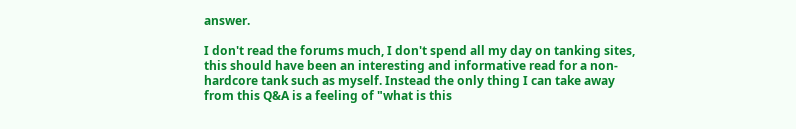answer.

I don't read the forums much, I don't spend all my day on tanking sites, this should have been an interesting and informative read for a non-hardcore tank such as myself. Instead the only thing I can take away from this Q&A is a feeling of "what is this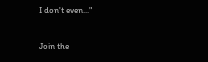I don't even..."

Join the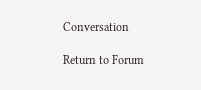Conversation

Return to Forum